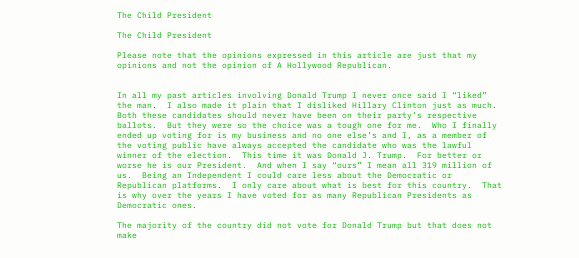The Child President

The Child President

Please note that the opinions expressed in this article are just that my opinions and not the opinion of A Hollywood Republican.


In all my past articles involving Donald Trump I never once said I “liked” the man.  I also made it plain that I disliked Hillary Clinton just as much.  Both these candidates should never have been on their party’s respective ballots.  But they were so the choice was a tough one for me.  Who I finally ended up voting for is my business and no one else’s and I, as a member of the voting public have always accepted the candidate who was the lawful winner of the election.  This time it was Donald J. Trump.  For better or worse he is our President.  And when I say “ours” I mean all 319 million of us.  Being an Independent I could care less about the Democratic or Republican platforms.  I only care about what is best for this country.  That is why over the years I have voted for as many Republican Presidents as Democratic ones.

The majority of the country did not vote for Donald Trump but that does not make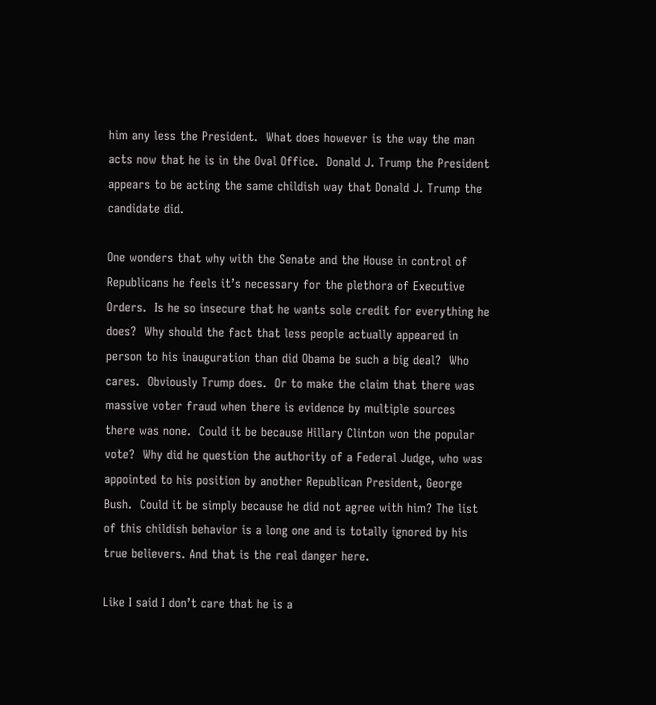him any less the President.  What does however is the way the man acts now that he is in the Oval Office.  Donald J. Trump the President appears to be acting the same childish way that Donald J. Trump the candidate did.

One wonders that why with the Senate and the House in control of Republicans he feels it’s necessary for the plethora of Executive Orders.  Is he so insecure that he wants sole credit for everything he does?  Why should the fact that less people actually appeared in person to his inauguration than did Obama be such a big deal?  Who cares.  Obviously Trump does.  Or to make the claim that there was massive voter fraud when there is evidence by multiple sources there was none.  Could it be because Hillary Clinton won the popular vote?  Why did he question the authority of a Federal Judge, who was appointed to his position by another Republican President, George Bush.  Could it be simply because he did not agree with him? The list of this childish behavior is a long one and is totally ignored by his true believers. And that is the real danger here.

Like I said I don’t care that he is a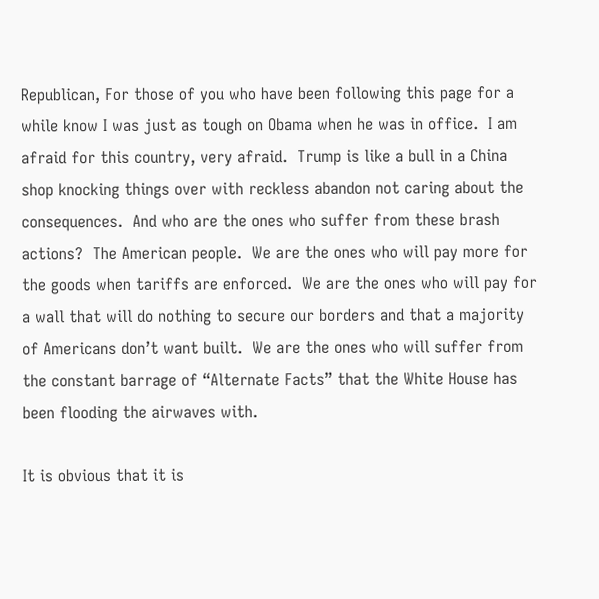Republican, For those of you who have been following this page for a while know I was just as tough on Obama when he was in office.  I am afraid for this country, very afraid.  Trump is like a bull in a China shop knocking things over with reckless abandon not caring about the consequences.  And who are the ones who suffer from these brash actions?  The American people.  We are the ones who will pay more for the goods when tariffs are enforced.  We are the ones who will pay for a wall that will do nothing to secure our borders and that a majority of Americans don’t want built.  We are the ones who will suffer from the constant barrage of “Alternate Facts” that the White House has been flooding the airwaves with.

It is obvious that it is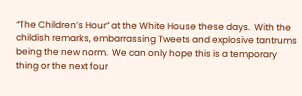“The Children’s Hour” at the White House these days.  With the childish remarks, embarrassing Tweets and explosive tantrums being the new norm.  We can only hope this is a temporary thing or the next four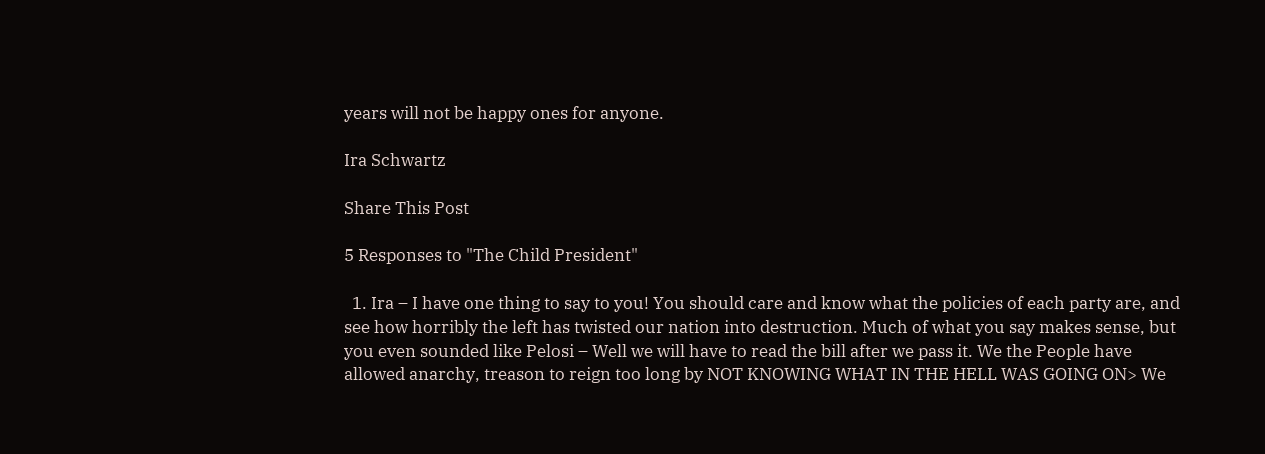years will not be happy ones for anyone.

Ira Schwartz

Share This Post

5 Responses to "The Child President"

  1. Ira – I have one thing to say to you! You should care and know what the policies of each party are, and see how horribly the left has twisted our nation into destruction. Much of what you say makes sense, but you even sounded like Pelosi – Well we will have to read the bill after we pass it. We the People have allowed anarchy, treason to reign too long by NOT KNOWING WHAT IN THE HELL WAS GOING ON> We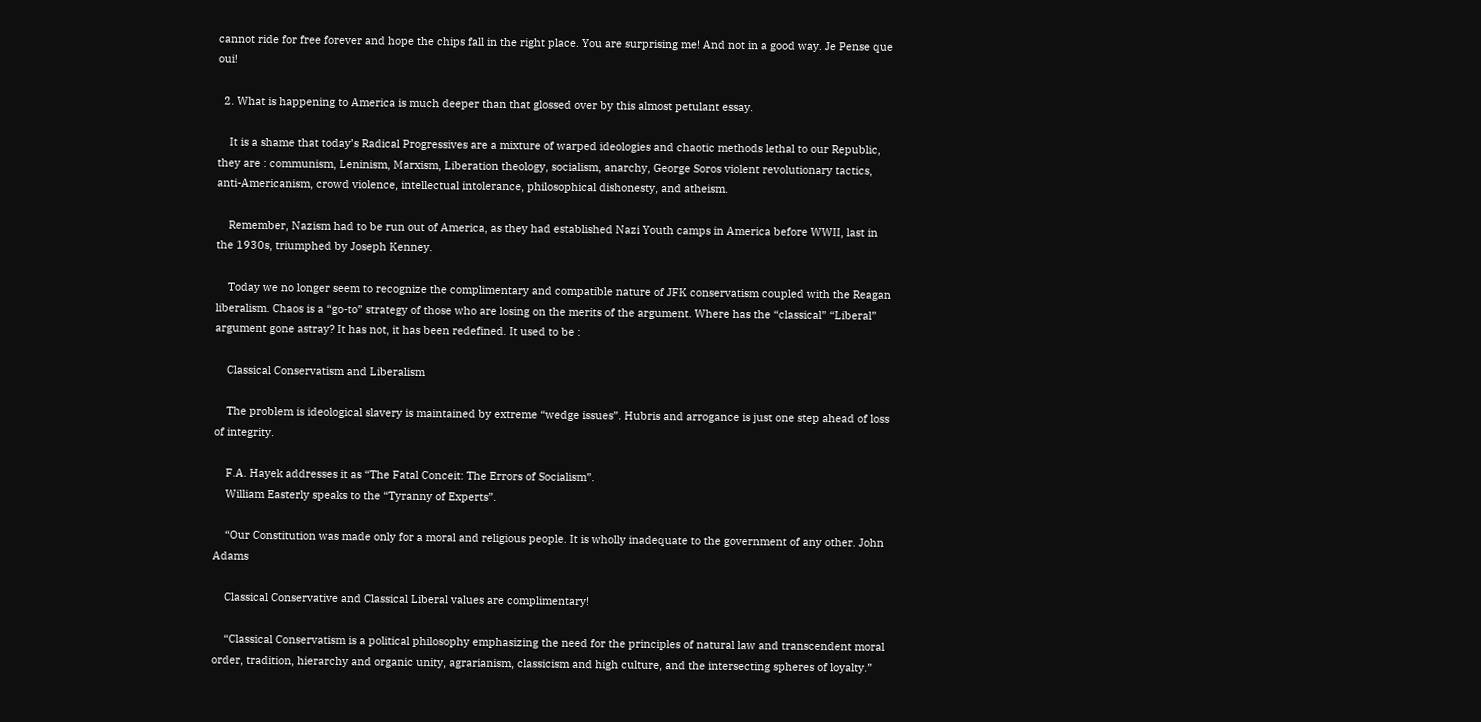cannot ride for free forever and hope the chips fall in the right place. You are surprising me! And not in a good way. Je Pense que oui!

  2. What is happening to America is much deeper than that glossed over by this almost petulant essay.

    It is a shame that today’s Radical Progressives are a mixture of warped ideologies and chaotic methods lethal to our Republic, they are : communism, Leninism, Marxism, Liberation theology, socialism, anarchy, George Soros violent revolutionary tactics, anti-Americanism, crowd violence, intellectual intolerance, philosophical dishonesty, and atheism.

    Remember, Nazism had to be run out of America, as they had established Nazi Youth camps in America before WWII, last in the 1930s, triumphed by Joseph Kenney.

    Today we no longer seem to recognize the complimentary and compatible nature of JFK conservatism coupled with the Reagan liberalism. Chaos is a “go-to” strategy of those who are losing on the merits of the argument. Where has the “classical” “Liberal” argument gone astray? It has not, it has been redefined. It used to be :

    Classical Conservatism and Liberalism

    The problem is ideological slavery is maintained by extreme “wedge issues”. Hubris and arrogance is just one step ahead of loss of integrity.

    F.A. Hayek addresses it as “The Fatal Conceit: The Errors of Socialism”.
    William Easterly speaks to the “Tyranny of Experts”.

    “Our Constitution was made only for a moral and religious people. It is wholly inadequate to the government of any other. John Adams

    Classical Conservative and Classical Liberal values are complimentary!

    “Classical Conservatism is a political philosophy emphasizing the need for the principles of natural law and transcendent moral order, tradition, hierarchy and organic unity, agrarianism, classicism and high culture, and the intersecting spheres of loyalty.”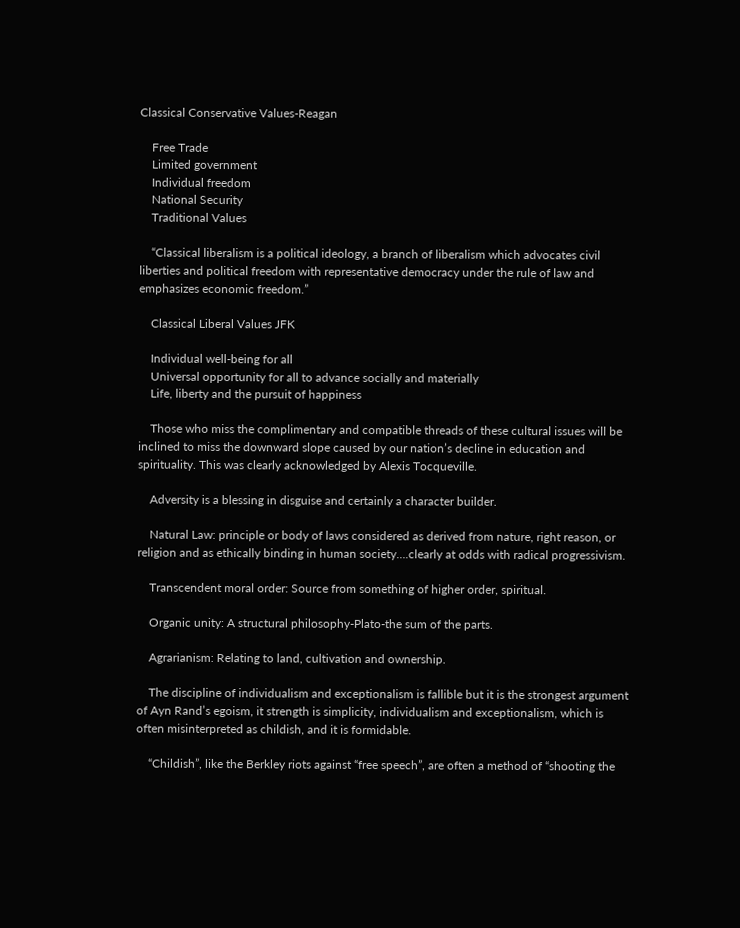Classical Conservative Values-Reagan

    Free Trade
    Limited government
    Individual freedom
    National Security
    Traditional Values

    “Classical liberalism is a political ideology, a branch of liberalism which advocates civil liberties and political freedom with representative democracy under the rule of law and emphasizes economic freedom.”

    Classical Liberal Values JFK

    Individual well-being for all
    Universal opportunity for all to advance socially and materially
    Life, liberty and the pursuit of happiness

    Those who miss the complimentary and compatible threads of these cultural issues will be inclined to miss the downward slope caused by our nation’s decline in education and spirituality. This was clearly acknowledged by Alexis Tocqueville.

    Adversity is a blessing in disguise and certainly a character builder.

    Natural Law: principle or body of laws considered as derived from nature, right reason, or religion and as ethically binding in human society….clearly at odds with radical progressivism.

    Transcendent moral order: Source from something of higher order, spiritual.

    Organic unity: A structural philosophy-Plato-the sum of the parts.

    Agrarianism: Relating to land, cultivation and ownership.

    The discipline of individualism and exceptionalism is fallible but it is the strongest argument of Ayn Rand’s egoism, it strength is simplicity, individualism and exceptionalism, which is often misinterpreted as childish, and it is formidable.

    “Childish”, like the Berkley riots against “free speech”, are often a method of “shooting the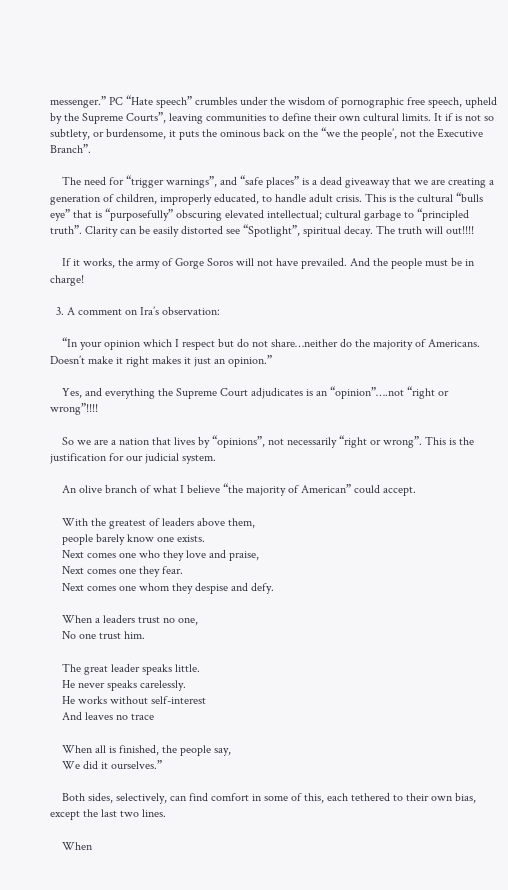messenger.” PC “Hate speech” crumbles under the wisdom of pornographic free speech, upheld by the Supreme Courts”, leaving communities to define their own cultural limits. It if is not so subtlety, or burdensome, it puts the ominous back on the “we the people’, not the Executive Branch”.

    The need for “trigger warnings”, and “safe places” is a dead giveaway that we are creating a generation of children, improperly educated, to handle adult crisis. This is the cultural “bulls eye” that is “purposefully” obscuring elevated intellectual; cultural garbage to “principled truth”. Clarity can be easily distorted see “Spotlight”, spiritual decay. The truth will out!!!!

    If it works, the army of Gorge Soros will not have prevailed. And the people must be in charge!

  3. A comment on Ira’s observation:

    “In your opinion which I respect but do not share…neither do the majority of Americans. Doesn’t make it right makes it just an opinion.”

    Yes, and everything the Supreme Court adjudicates is an “opinion”….not “right or wrong”!!!!

    So we are a nation that lives by “opinions”, not necessarily “right or wrong”. This is the justification for our judicial system.

    An olive branch of what I believe “the majority of American” could accept.

    With the greatest of leaders above them,
    people barely know one exists.
    Next comes one who they love and praise,
    Next comes one they fear.
    Next comes one whom they despise and defy.

    When a leaders trust no one,
    No one trust him.

    The great leader speaks little.
    He never speaks carelessly.
    He works without self-interest
    And leaves no trace

    When all is finished, the people say,
    We did it ourselves.”

    Both sides, selectively, can find comfort in some of this, each tethered to their own bias, except the last two lines.

    When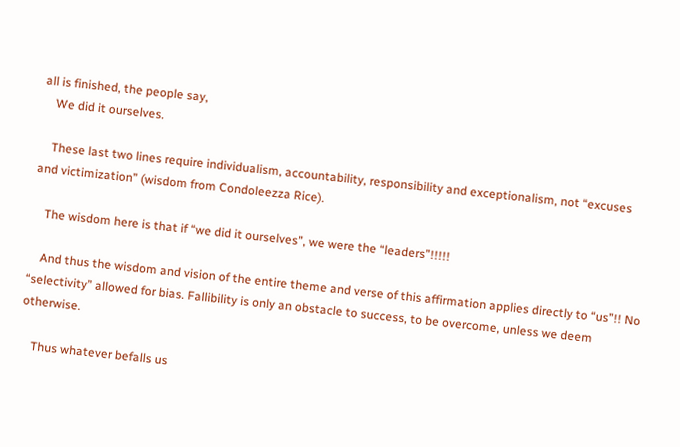all is finished, the people say,
    We did it ourselves.

    These last two lines require individualism, accountability, responsibility and exceptionalism, not “excuses and victimization” (wisdom from Condoleezza Rice).

    The wisdom here is that if “we did it ourselves”, we were the “leaders”!!!!!

    And thus the wisdom and vision of the entire theme and verse of this affirmation applies directly to “us”!! No “selectivity” allowed for bias. Fallibility is only an obstacle to success, to be overcome, unless we deem otherwise.

    Thus whatever befalls us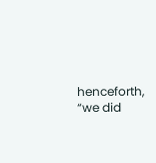henceforth, “we did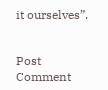it ourselves”.


Post Comment